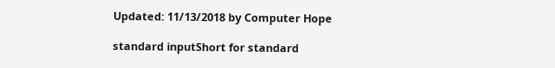Updated: 11/13/2018 by Computer Hope

standard inputShort for standard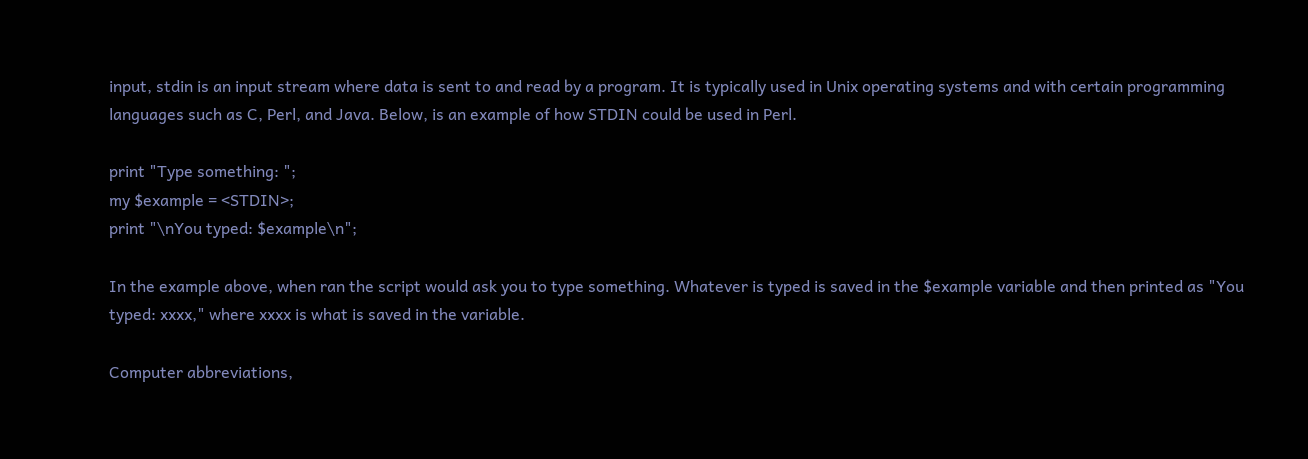input, stdin is an input stream where data is sent to and read by a program. It is typically used in Unix operating systems and with certain programming languages such as C, Perl, and Java. Below, is an example of how STDIN could be used in Perl.

print "Type something: ";
my $example = <STDIN>;
print "\nYou typed: $example\n";

In the example above, when ran the script would ask you to type something. Whatever is typed is saved in the $example variable and then printed as "You typed: xxxx," where xxxx is what is saved in the variable.

Computer abbreviations,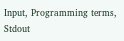Input, Programming terms, Stdout